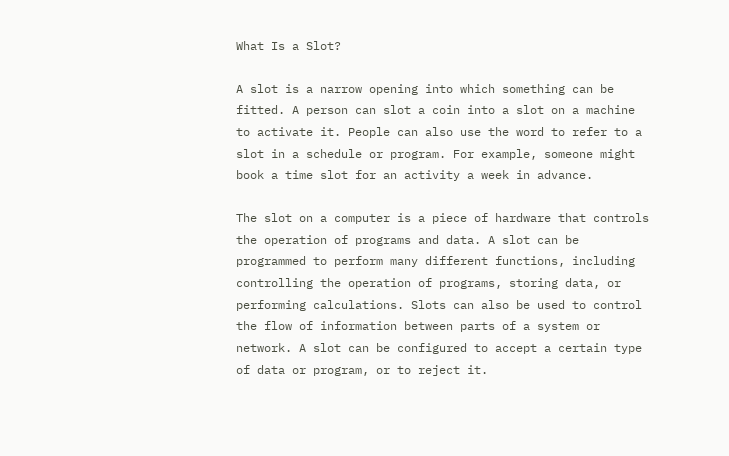What Is a Slot?

A slot is a narrow opening into which something can be fitted. A person can slot a coin into a slot on a machine to activate it. People can also use the word to refer to a slot in a schedule or program. For example, someone might book a time slot for an activity a week in advance.

The slot on a computer is a piece of hardware that controls the operation of programs and data. A slot can be programmed to perform many different functions, including controlling the operation of programs, storing data, or performing calculations. Slots can also be used to control the flow of information between parts of a system or network. A slot can be configured to accept a certain type of data or program, or to reject it.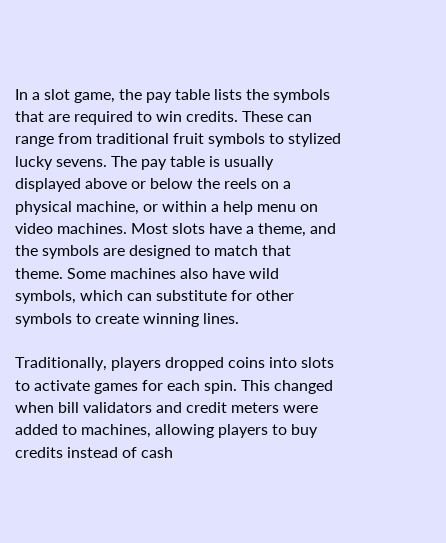In a slot game, the pay table lists the symbols that are required to win credits. These can range from traditional fruit symbols to stylized lucky sevens. The pay table is usually displayed above or below the reels on a physical machine, or within a help menu on video machines. Most slots have a theme, and the symbols are designed to match that theme. Some machines also have wild symbols, which can substitute for other symbols to create winning lines.

Traditionally, players dropped coins into slots to activate games for each spin. This changed when bill validators and credit meters were added to machines, allowing players to buy credits instead of cash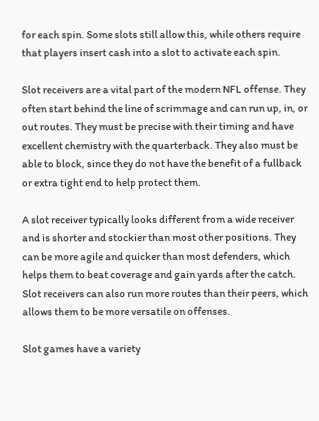for each spin. Some slots still allow this, while others require that players insert cash into a slot to activate each spin.

Slot receivers are a vital part of the modern NFL offense. They often start behind the line of scrimmage and can run up, in, or out routes. They must be precise with their timing and have excellent chemistry with the quarterback. They also must be able to block, since they do not have the benefit of a fullback or extra tight end to help protect them.

A slot receiver typically looks different from a wide receiver and is shorter and stockier than most other positions. They can be more agile and quicker than most defenders, which helps them to beat coverage and gain yards after the catch. Slot receivers can also run more routes than their peers, which allows them to be more versatile on offenses.

Slot games have a variety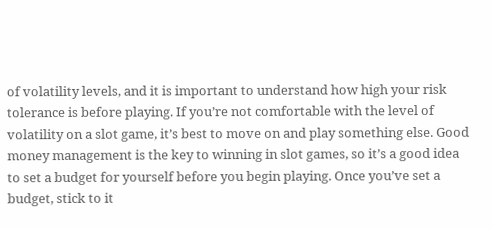of volatility levels, and it is important to understand how high your risk tolerance is before playing. If you’re not comfortable with the level of volatility on a slot game, it’s best to move on and play something else. Good money management is the key to winning in slot games, so it’s a good idea to set a budget for yourself before you begin playing. Once you’ve set a budget, stick to it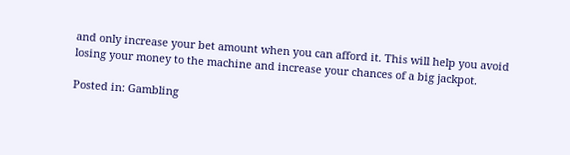and only increase your bet amount when you can afford it. This will help you avoid losing your money to the machine and increase your chances of a big jackpot.

Posted in: Gambling